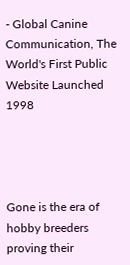- Global Canine Communication, The World's First Public Website Launched 1998




Gone is the era of hobby breeders proving their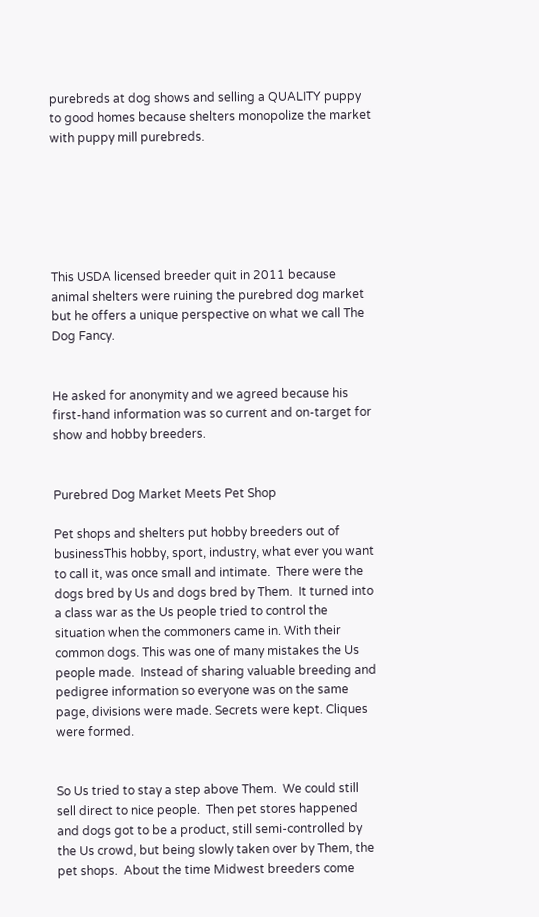purebreds at dog shows and selling a QUALITY puppy to good homes because shelters monopolize the market with puppy mill purebreds.






This USDA licensed breeder quit in 2011 because animal shelters were ruining the purebred dog market but he offers a unique perspective on what we call The Dog Fancy.


He asked for anonymity and we agreed because his first-hand information was so current and on-target for show and hobby breeders.


Purebred Dog Market Meets Pet Shop

Pet shops and shelters put hobby breeders out of businessThis hobby, sport, industry, what ever you want to call it, was once small and intimate.  There were the dogs bred by Us and dogs bred by Them.  It turned into a class war as the Us people tried to control the situation when the commoners came in. With their common dogs. This was one of many mistakes the Us people made.  Instead of sharing valuable breeding and pedigree information so everyone was on the same page, divisions were made. Secrets were kept. Cliques were formed.


So Us tried to stay a step above Them.  We could still sell direct to nice people.  Then pet stores happened and dogs got to be a product, still semi-controlled by the Us crowd, but being slowly taken over by Them, the pet shops.  About the time Midwest breeders come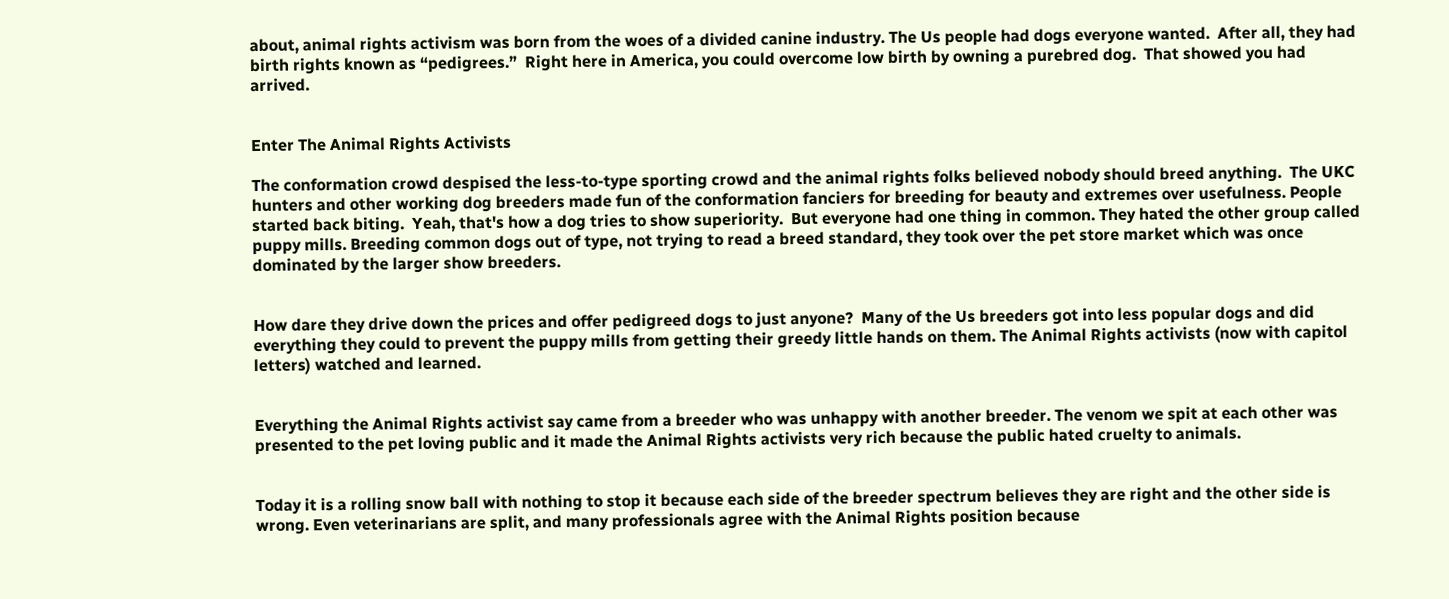about, animal rights activism was born from the woes of a divided canine industry. The Us people had dogs everyone wanted.  After all, they had birth rights known as “pedigrees.”  Right here in America, you could overcome low birth by owning a purebred dog.  That showed you had arrived.


Enter The Animal Rights Activists

The conformation crowd despised the less-to-type sporting crowd and the animal rights folks believed nobody should breed anything.  The UKC hunters and other working dog breeders made fun of the conformation fanciers for breeding for beauty and extremes over usefulness. People started back biting.  Yeah, that's how a dog tries to show superiority.  But everyone had one thing in common. They hated the other group called puppy mills. Breeding common dogs out of type, not trying to read a breed standard, they took over the pet store market which was once dominated by the larger show breeders.


How dare they drive down the prices and offer pedigreed dogs to just anyone?  Many of the Us breeders got into less popular dogs and did everything they could to prevent the puppy mills from getting their greedy little hands on them. The Animal Rights activists (now with capitol letters) watched and learned.


Everything the Animal Rights activist say came from a breeder who was unhappy with another breeder. The venom we spit at each other was presented to the pet loving public and it made the Animal Rights activists very rich because the public hated cruelty to animals.


Today it is a rolling snow ball with nothing to stop it because each side of the breeder spectrum believes they are right and the other side is wrong. Even veterinarians are split, and many professionals agree with the Animal Rights position because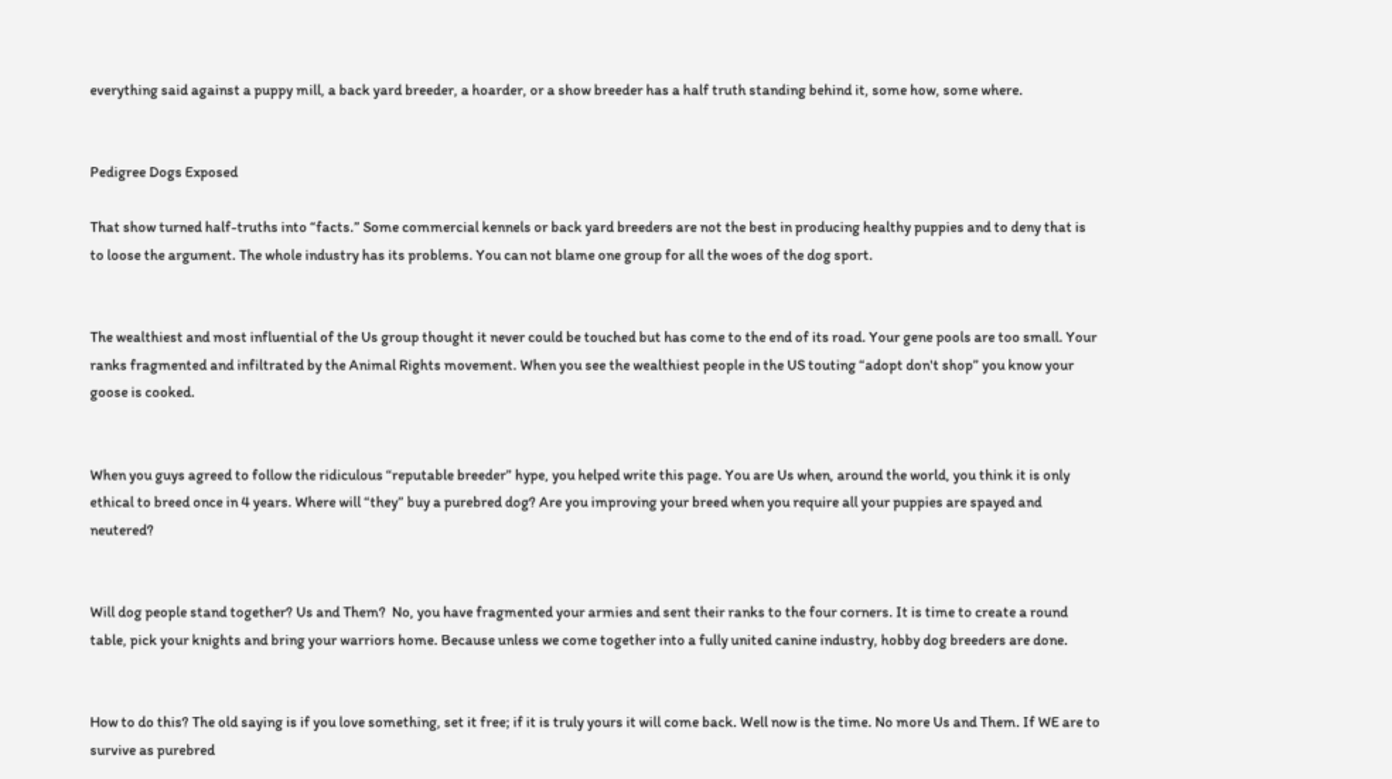everything said against a puppy mill, a back yard breeder, a hoarder, or a show breeder has a half truth standing behind it, some how, some where.


Pedigree Dogs Exposed

That show turned half-truths into “facts.” Some commercial kennels or back yard breeders are not the best in producing healthy puppies and to deny that is to loose the argument. The whole industry has its problems. You can not blame one group for all the woes of the dog sport.


The wealthiest and most influential of the Us group thought it never could be touched but has come to the end of its road. Your gene pools are too small. Your ranks fragmented and infiltrated by the Animal Rights movement. When you see the wealthiest people in the US touting “adopt don't shop” you know your goose is cooked.


When you guys agreed to follow the ridiculous “reputable breeder” hype, you helped write this page. You are Us when, around the world, you think it is only ethical to breed once in 4 years. Where will “they” buy a purebred dog? Are you improving your breed when you require all your puppies are spayed and neutered?


Will dog people stand together? Us and Them?  No, you have fragmented your armies and sent their ranks to the four corners. It is time to create a round table, pick your knights and bring your warriors home. Because unless we come together into a fully united canine industry, hobby dog breeders are done.


How to do this? The old saying is if you love something, set it free; if it is truly yours it will come back. Well now is the time. No more Us and Them. If WE are to survive as purebred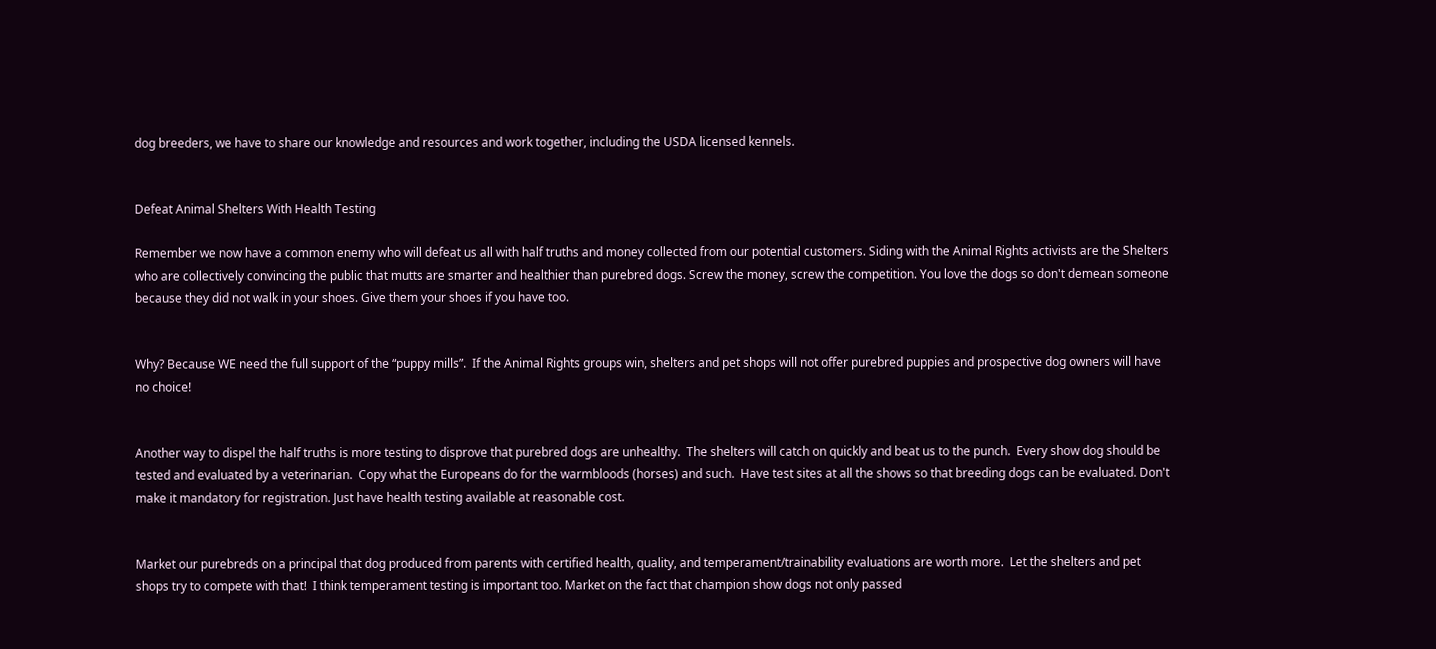dog breeders, we have to share our knowledge and resources and work together, including the USDA licensed kennels.


Defeat Animal Shelters With Health Testing

Remember we now have a common enemy who will defeat us all with half truths and money collected from our potential customers. Siding with the Animal Rights activists are the Shelters who are collectively convincing the public that mutts are smarter and healthier than purebred dogs. Screw the money, screw the competition. You love the dogs so don't demean someone because they did not walk in your shoes. Give them your shoes if you have too.


Why? Because WE need the full support of the “puppy mills”.  If the Animal Rights groups win, shelters and pet shops will not offer purebred puppies and prospective dog owners will have no choice!


Another way to dispel the half truths is more testing to disprove that purebred dogs are unhealthy.  The shelters will catch on quickly and beat us to the punch.  Every show dog should be tested and evaluated by a veterinarian.  Copy what the Europeans do for the warmbloods (horses) and such.  Have test sites at all the shows so that breeding dogs can be evaluated. Don't make it mandatory for registration. Just have health testing available at reasonable cost.


Market our purebreds on a principal that dog produced from parents with certified health, quality, and temperament/trainability evaluations are worth more.  Let the shelters and pet shops try to compete with that!  I think temperament testing is important too. Market on the fact that champion show dogs not only passed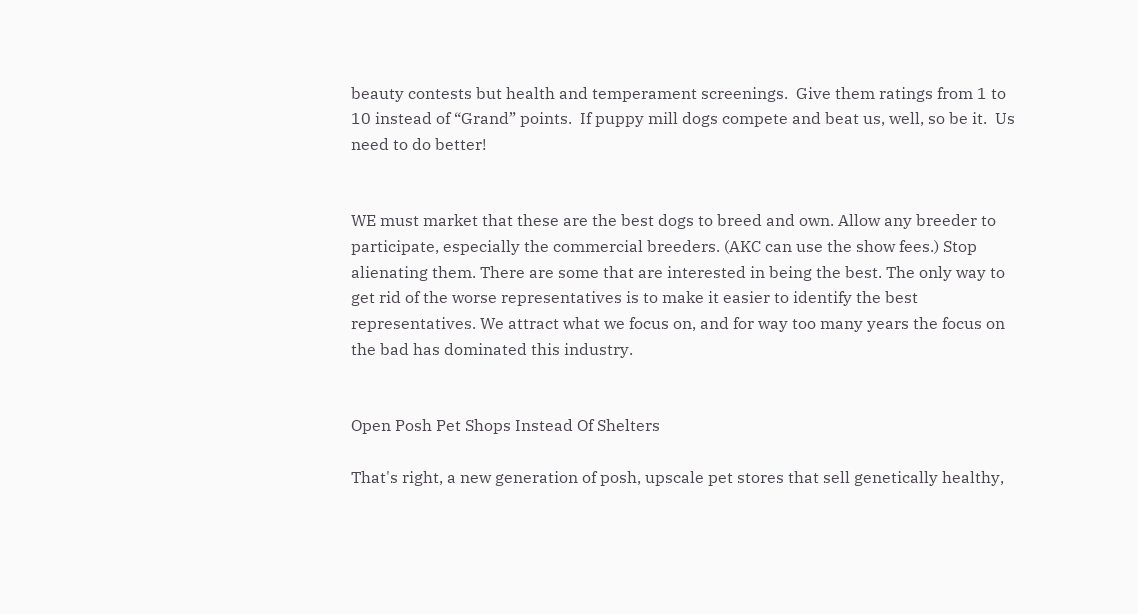beauty contests but health and temperament screenings.  Give them ratings from 1 to 10 instead of “Grand” points.  If puppy mill dogs compete and beat us, well, so be it.  Us need to do better!


WE must market that these are the best dogs to breed and own. Allow any breeder to participate, especially the commercial breeders. (AKC can use the show fees.) Stop alienating them. There are some that are interested in being the best. The only way to get rid of the worse representatives is to make it easier to identify the best representatives. We attract what we focus on, and for way too many years the focus on the bad has dominated this industry.


Open Posh Pet Shops Instead Of Shelters

That's right, a new generation of posh, upscale pet stores that sell genetically healthy,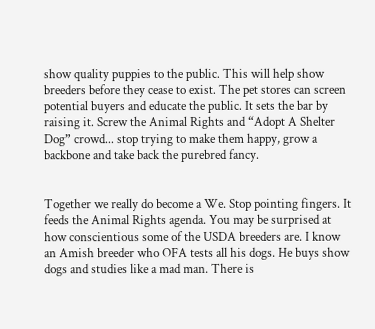show quality puppies to the public. This will help show breeders before they cease to exist. The pet stores can screen potential buyers and educate the public. It sets the bar by raising it. Screw the Animal Rights and “Adopt A Shelter Dog” crowd... stop trying to make them happy, grow a backbone and take back the purebred fancy.


Together we really do become a We. Stop pointing fingers. It feeds the Animal Rights agenda. You may be surprised at how conscientious some of the USDA breeders are. I know an Amish breeder who OFA tests all his dogs. He buys show dogs and studies like a mad man. There is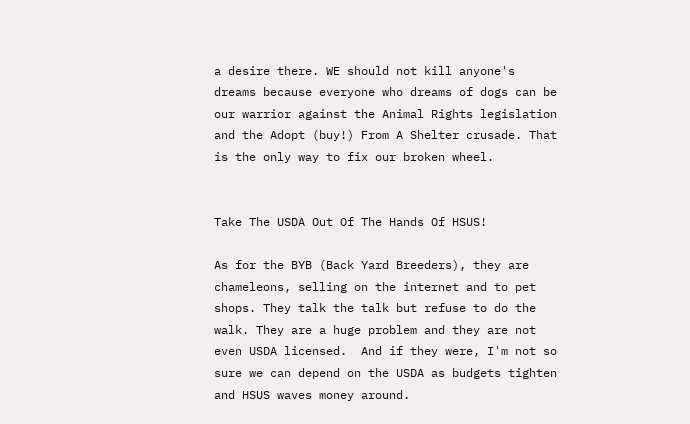a desire there. WE should not kill anyone's dreams because everyone who dreams of dogs can be our warrior against the Animal Rights legislation and the Adopt (buy!) From A Shelter crusade. That is the only way to fix our broken wheel.


Take The USDA Out Of The Hands Of HSUS!

As for the BYB (Back Yard Breeders), they are chameleons, selling on the internet and to pet shops. They talk the talk but refuse to do the walk. They are a huge problem and they are not even USDA licensed.  And if they were, I'm not so sure we can depend on the USDA as budgets tighten and HSUS waves money around.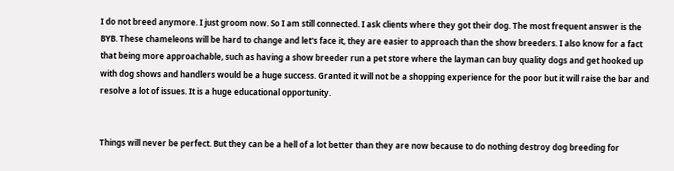I do not breed anymore. I just groom now. So I am still connected. I ask clients where they got their dog. The most frequent answer is the BYB. These chameleons will be hard to change and let's face it, they are easier to approach than the show breeders. I also know for a fact that being more approachable, such as having a show breeder run a pet store where the layman can buy quality dogs and get hooked up with dog shows and handlers would be a huge success. Granted it will not be a shopping experience for the poor but it will raise the bar and resolve a lot of issues. It is a huge educational opportunity.


Things will never be perfect. But they can be a hell of a lot better than they are now because to do nothing destroy dog breeding for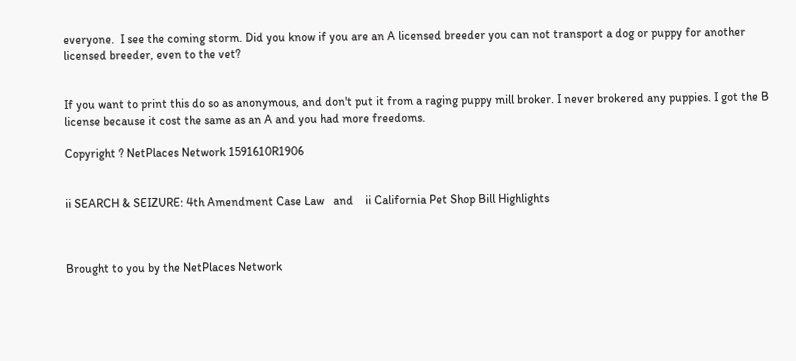everyone.  I see the coming storm. Did you know if you are an A licensed breeder you can not transport a dog or puppy for another licensed breeder, even to the vet?


If you want to print this do so as anonymous, and don't put it from a raging puppy mill broker. I never brokered any puppies. I got the B license because it cost the same as an A and you had more freedoms.

Copyright ? NetPlaces Network 1591610R1906


ii SEARCH & SEIZURE: 4th Amendment Case Law   and    ii California Pet Shop Bill Highlights



Brought to you by the NetPlaces Network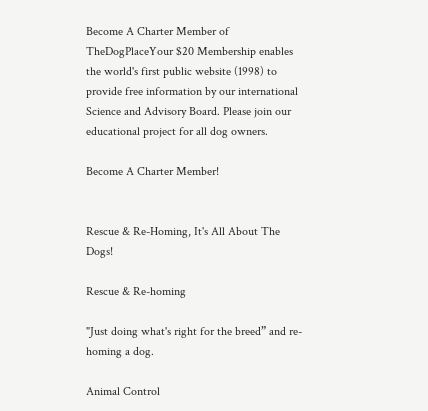Become A Charter Member of TheDogPlaceYour $20 Membership enables the world's first public website (1998) to provide free information by our international Science and Advisory Board. Please join our educational project for all dog owners.

Become A Charter Member!


Rescue & Re-Homing, It's All About The Dogs!

Rescue & Re-homing

"Just doing what's right for the breed” and re-homing a dog.

Animal Control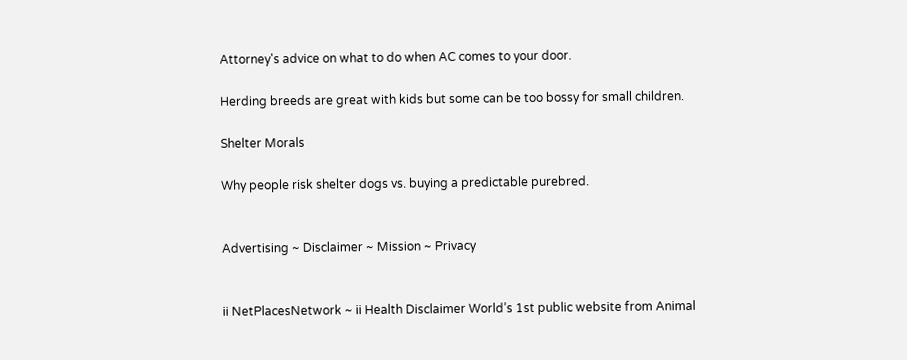Attorney's advice on what to do when AC comes to your door.

Herding breeds are great with kids but some can be too bossy for small children.

Shelter Morals

Why people risk shelter dogs vs. buying a predictable purebred.


Advertising ~ Disclaimer ~ Mission ~ Privacy


ii NetPlacesNetwork ~ ii Health Disclaimer World’s 1st public website from Animal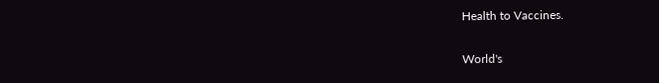Health to Vaccines.

World's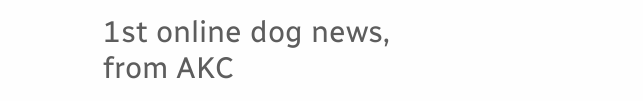1st online dog news, from AKC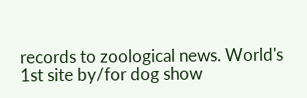records to zoological news. World's 1st site by/for dog show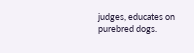judges, educates on purebred dogs.